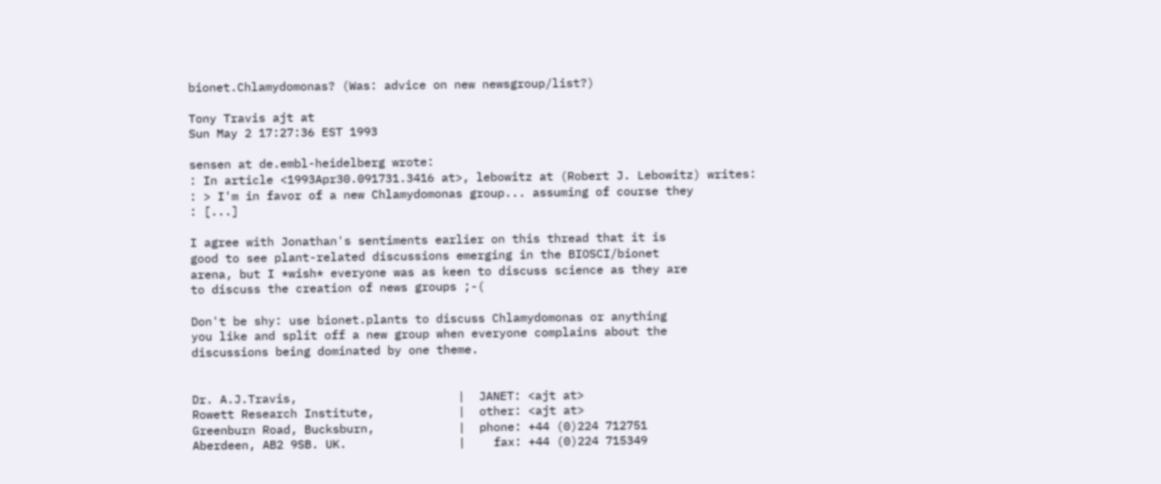bionet.Chlamydomonas? (Was: advice on new newsgroup/list?)

Tony Travis ajt at
Sun May 2 17:27:36 EST 1993

sensen at de.embl-heidelberg wrote:
: In article <1993Apr30.091731.3416 at>, lebowitz at (Robert J. Lebowitz) writes:
: > I'm in favor of a new Chlamydomonas group... assuming of course they
: [...]

I agree with Jonathan's sentiments earlier on this thread that it is
good to see plant-related discussions emerging in the BIOSCI/bionet
arena, but I *wish* everyone was as keen to discuss science as they are
to discuss the creation of news groups ;-(

Don't be shy: use bionet.plants to discuss Chlamydomonas or anything
you like and split off a new group when everyone complains about the
discussions being dominated by one theme.


Dr. A.J.Travis,                       |  JANET: <ajt at>
Rowett Research Institute,            |  other: <ajt at>
Greenburn Road, Bucksburn,            |  phone: +44 (0)224 712751
Aberdeen, AB2 9SB. UK.                |    fax: +44 (0)224 715349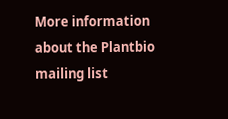More information about the Plantbio mailing list